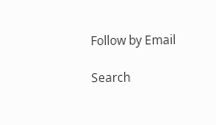Follow by Email

Search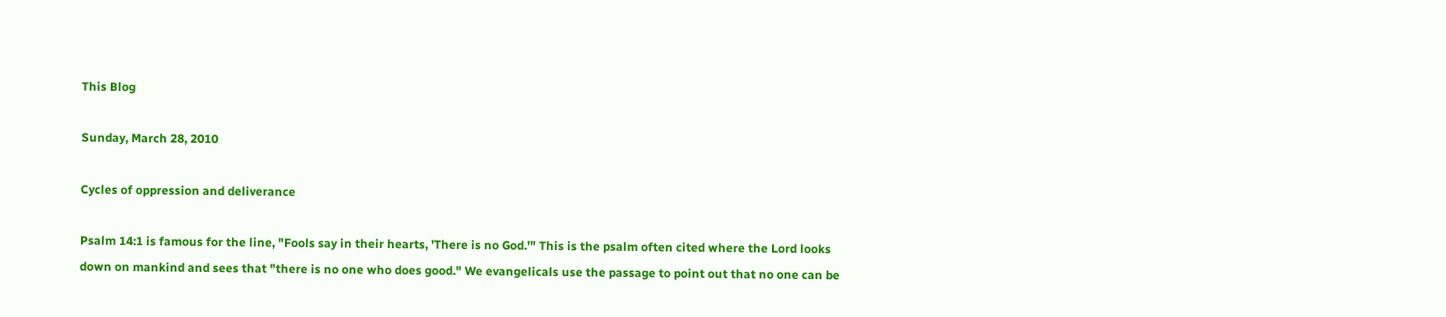This Blog

Sunday, March 28, 2010

Cycles of oppression and deliverance

Psalm 14:1 is famous for the line, "Fools say in their hearts, 'There is no God.'" This is the psalm often cited where the Lord looks down on mankind and sees that "there is no one who does good." We evangelicals use the passage to point out that no one can be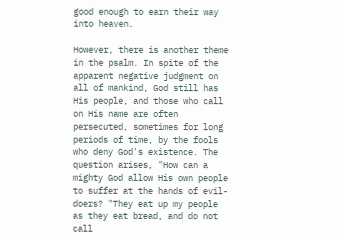good enough to earn their way into heaven.

However, there is another theme in the psalm. In spite of the apparent negative judgment on all of mankind, God still has His people, and those who call on His name are often persecuted, sometimes for long periods of time, by the fools who deny God's existence. The question arises, "How can a mighty God allow His own people to suffer at the hands of evil-doers? "They eat up my people as they eat bread, and do not call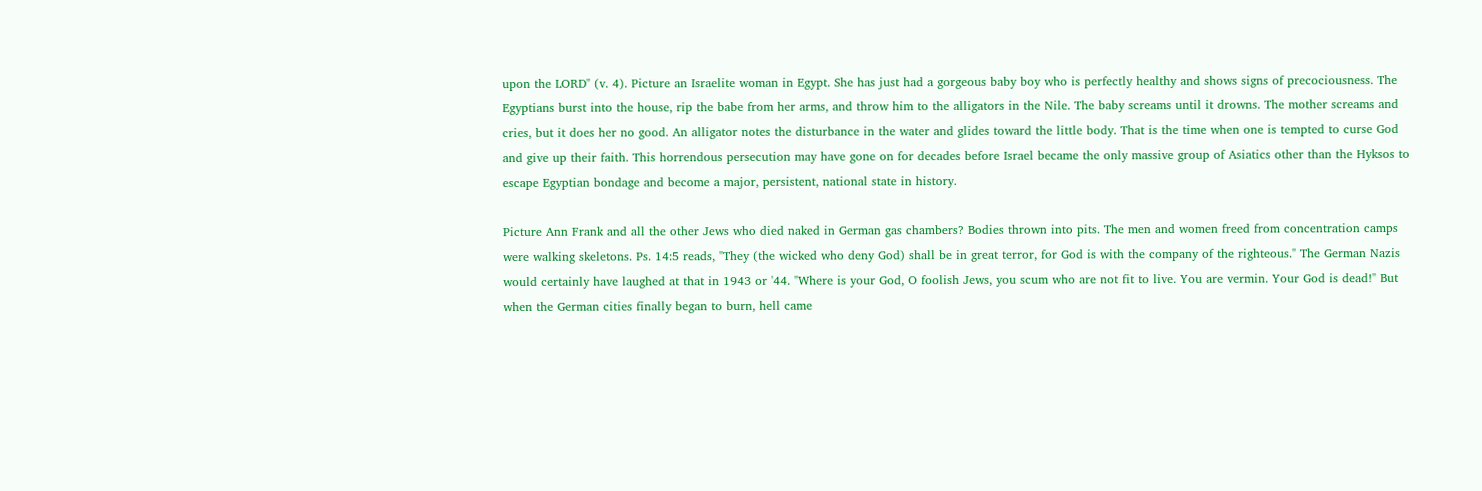upon the LORD" (v. 4). Picture an Israelite woman in Egypt. She has just had a gorgeous baby boy who is perfectly healthy and shows signs of precociousness. The Egyptians burst into the house, rip the babe from her arms, and throw him to the alligators in the Nile. The baby screams until it drowns. The mother screams and cries, but it does her no good. An alligator notes the disturbance in the water and glides toward the little body. That is the time when one is tempted to curse God and give up their faith. This horrendous persecution may have gone on for decades before Israel became the only massive group of Asiatics other than the Hyksos to escape Egyptian bondage and become a major, persistent, national state in history.

Picture Ann Frank and all the other Jews who died naked in German gas chambers? Bodies thrown into pits. The men and women freed from concentration camps were walking skeletons. Ps. 14:5 reads, "They (the wicked who deny God) shall be in great terror, for God is with the company of the righteous." The German Nazis would certainly have laughed at that in 1943 or '44. "Where is your God, O foolish Jews, you scum who are not fit to live. You are vermin. Your God is dead!" But when the German cities finally began to burn, hell came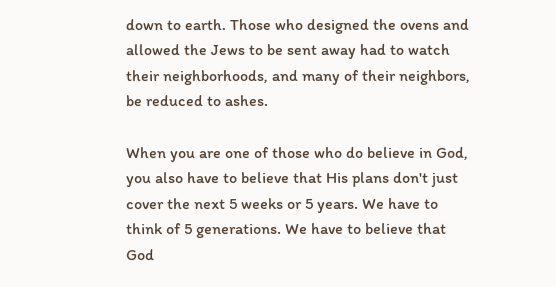down to earth. Those who designed the ovens and allowed the Jews to be sent away had to watch their neighborhoods, and many of their neighbors, be reduced to ashes.

When you are one of those who do believe in God, you also have to believe that His plans don't just cover the next 5 weeks or 5 years. We have to think of 5 generations. We have to believe that God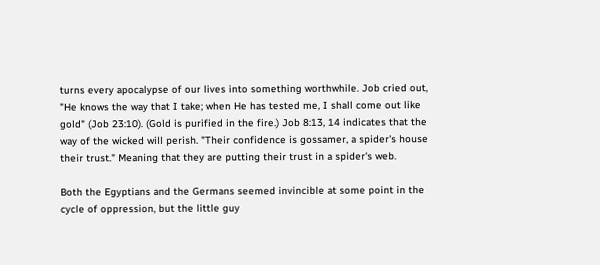turns every apocalypse of our lives into something worthwhile. Job cried out, "He knows the way that I take; when He has tested me, I shall come out like gold" (Job 23:10). (Gold is purified in the fire.) Job 8:13, 14 indicates that the way of the wicked will perish. "Their confidence is gossamer, a spider's house their trust." Meaning that they are putting their trust in a spider's web.

Both the Egyptians and the Germans seemed invincible at some point in the cycle of oppression, but the little guy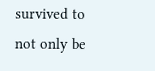survived to not only be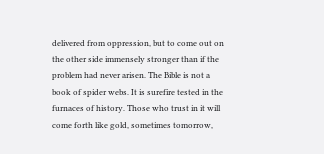delivered from oppression, but to come out on the other side immensely stronger than if the problem had never arisen. The Bible is not a book of spider webs. It is surefire tested in the furnaces of history. Those who trust in it will come forth like gold, sometimes tomorrow,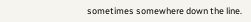sometimes somewhere down the line.